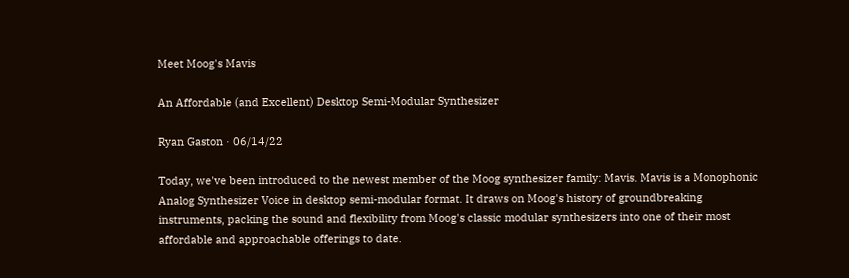Meet Moog's Mavis

An Affordable (and Excellent) Desktop Semi-Modular Synthesizer

Ryan Gaston · 06/14/22

Today, we've been introduced to the newest member of the Moog synthesizer family: Mavis. Mavis is a Monophonic Analog Synthesizer Voice in desktop semi-modular format. It draws on Moog's history of groundbreaking instruments, packing the sound and flexibility from Moog's classic modular synthesizers into one of their most affordable and approachable offerings to date.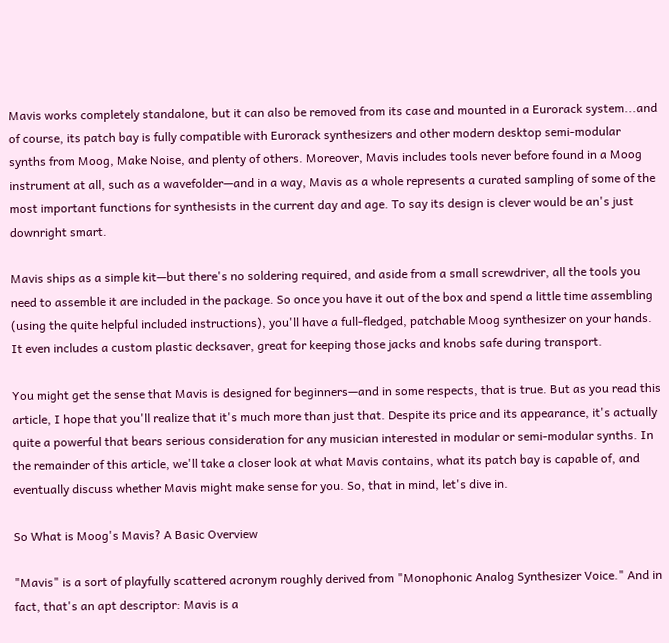Mavis works completely standalone, but it can also be removed from its case and mounted in a Eurorack system...and of course, its patch bay is fully compatible with Eurorack synthesizers and other modern desktop semi-modular synths from Moog, Make Noise, and plenty of others. Moreover, Mavis includes tools never before found in a Moog instrument at all, such as a wavefolder—and in a way, Mavis as a whole represents a curated sampling of some of the most important functions for synthesists in the current day and age. To say its design is clever would be an's just downright smart.

Mavis ships as a simple kit—but there's no soldering required, and aside from a small screwdriver, all the tools you need to assemble it are included in the package. So once you have it out of the box and spend a little time assembling (using the quite helpful included instructions), you'll have a full-fledged, patchable Moog synthesizer on your hands. It even includes a custom plastic decksaver, great for keeping those jacks and knobs safe during transport.

You might get the sense that Mavis is designed for beginners—and in some respects, that is true. But as you read this article, I hope that you'll realize that it's much more than just that. Despite its price and its appearance, it's actually quite a powerful that bears serious consideration for any musician interested in modular or semi-modular synths. In the remainder of this article, we'll take a closer look at what Mavis contains, what its patch bay is capable of, and eventually discuss whether Mavis might make sense for you. So, that in mind, let's dive in.

So What is Moog's Mavis? A Basic Overview

"Mavis" is a sort of playfully scattered acronym roughly derived from "Monophonic Analog Synthesizer Voice." And in fact, that's an apt descriptor: Mavis is a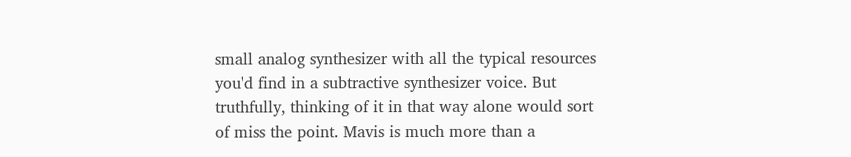small analog synthesizer with all the typical resources you'd find in a subtractive synthesizer voice. But truthfully, thinking of it in that way alone would sort of miss the point. Mavis is much more than a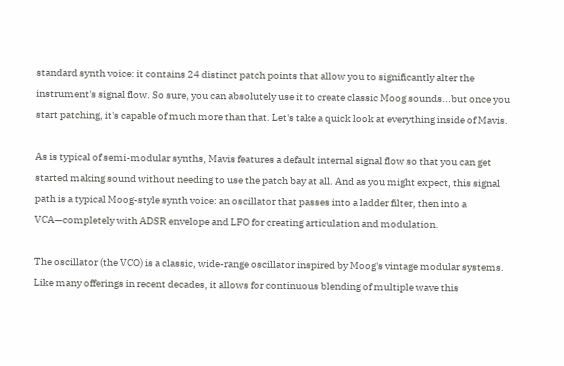standard synth voice: it contains 24 distinct patch points that allow you to significantly alter the instrument's signal flow. So sure, you can absolutely use it to create classic Moog sounds...but once you start patching, it's capable of much more than that. Let's take a quick look at everything inside of Mavis.

As is typical of semi-modular synths, Mavis features a default internal signal flow so that you can get started making sound without needing to use the patch bay at all. And as you might expect, this signal path is a typical Moog-style synth voice: an oscillator that passes into a ladder filter, then into a VCA—completely with ADSR envelope and LFO for creating articulation and modulation.

The oscillator (the VCO) is a classic, wide-range oscillator inspired by Moog's vintage modular systems. Like many offerings in recent decades, it allows for continuous blending of multiple wave this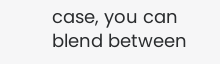case, you can blend between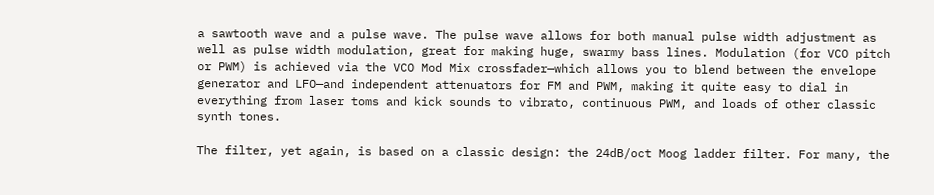a sawtooth wave and a pulse wave. The pulse wave allows for both manual pulse width adjustment as well as pulse width modulation, great for making huge, swarmy bass lines. Modulation (for VCO pitch or PWM) is achieved via the VCO Mod Mix crossfader—which allows you to blend between the envelope generator and LFO—and independent attenuators for FM and PWM, making it quite easy to dial in everything from laser toms and kick sounds to vibrato, continuous PWM, and loads of other classic synth tones.

The filter, yet again, is based on a classic design: the 24dB/oct Moog ladder filter. For many, the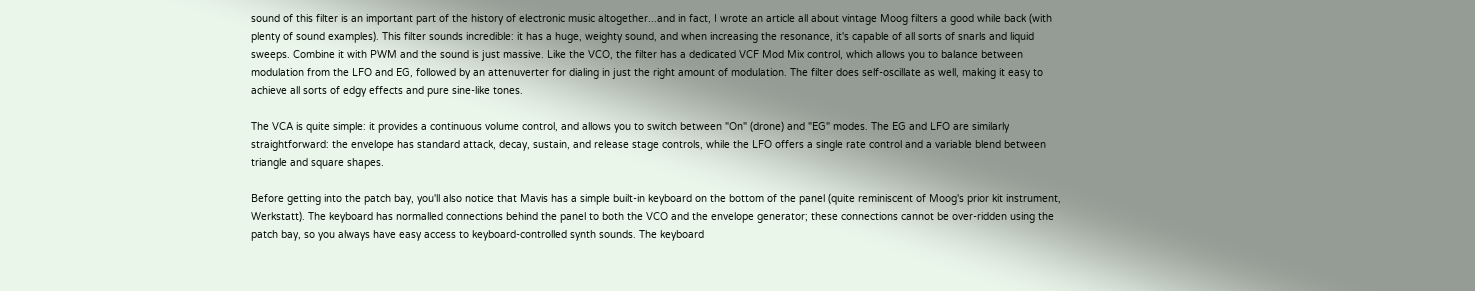sound of this filter is an important part of the history of electronic music altogether...and in fact, I wrote an article all about vintage Moog filters a good while back (with plenty of sound examples). This filter sounds incredible: it has a huge, weighty sound, and when increasing the resonance, it's capable of all sorts of snarls and liquid sweeps. Combine it with PWM and the sound is just massive. Like the VCO, the filter has a dedicated VCF Mod Mix control, which allows you to balance between modulation from the LFO and EG, followed by an attenuverter for dialing in just the right amount of modulation. The filter does self-oscillate as well, making it easy to achieve all sorts of edgy effects and pure sine-like tones.

The VCA is quite simple: it provides a continuous volume control, and allows you to switch between "On" (drone) and "EG" modes. The EG and LFO are similarly straightforward: the envelope has standard attack, decay, sustain, and release stage controls, while the LFO offers a single rate control and a variable blend between triangle and square shapes.

Before getting into the patch bay, you'll also notice that Mavis has a simple built-in keyboard on the bottom of the panel (quite reminiscent of Moog's prior kit instrument, Werkstatt). The keyboard has normalled connections behind the panel to both the VCO and the envelope generator; these connections cannot be over-ridden using the patch bay, so you always have easy access to keyboard-controlled synth sounds. The keyboard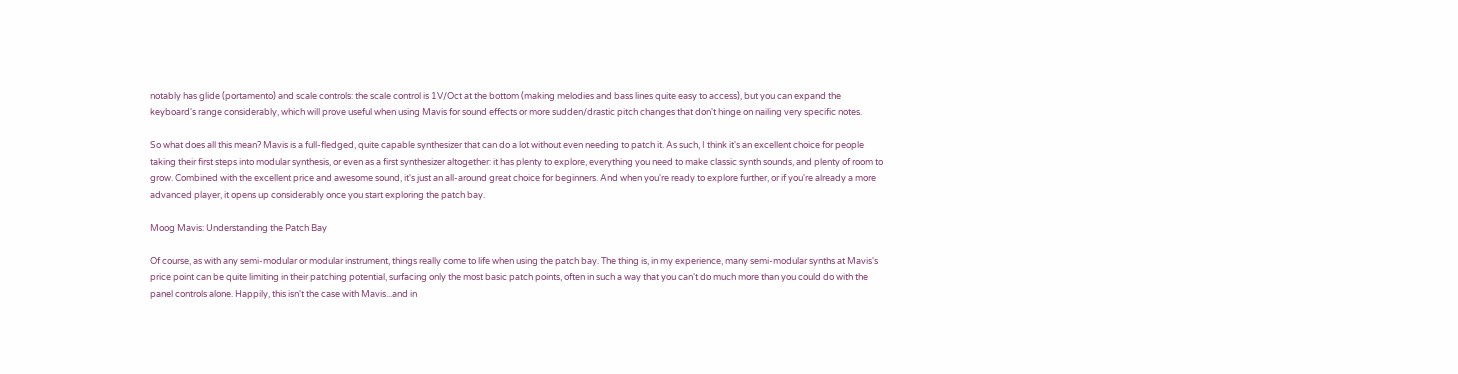notably has glide (portamento) and scale controls: the scale control is 1V/Oct at the bottom (making melodies and bass lines quite easy to access), but you can expand the keyboard's range considerably, which will prove useful when using Mavis for sound effects or more sudden/drastic pitch changes that don't hinge on nailing very specific notes.

So what does all this mean? Mavis is a full-fledged, quite capable synthesizer that can do a lot without even needing to patch it. As such, I think it's an excellent choice for people taking their first steps into modular synthesis, or even as a first synthesizer altogether: it has plenty to explore, everything you need to make classic synth sounds, and plenty of room to grow. Combined with the excellent price and awesome sound, it's just an all-around great choice for beginners. And when you're ready to explore further, or if you're already a more advanced player, it opens up considerably once you start exploring the patch bay.

Moog Mavis: Understanding the Patch Bay

Of course, as with any semi-modular or modular instrument, things really come to life when using the patch bay. The thing is, in my experience, many semi-modular synths at Mavis's price point can be quite limiting in their patching potential, surfacing only the most basic patch points, often in such a way that you can't do much more than you could do with the panel controls alone. Happily, this isn't the case with Mavis...and in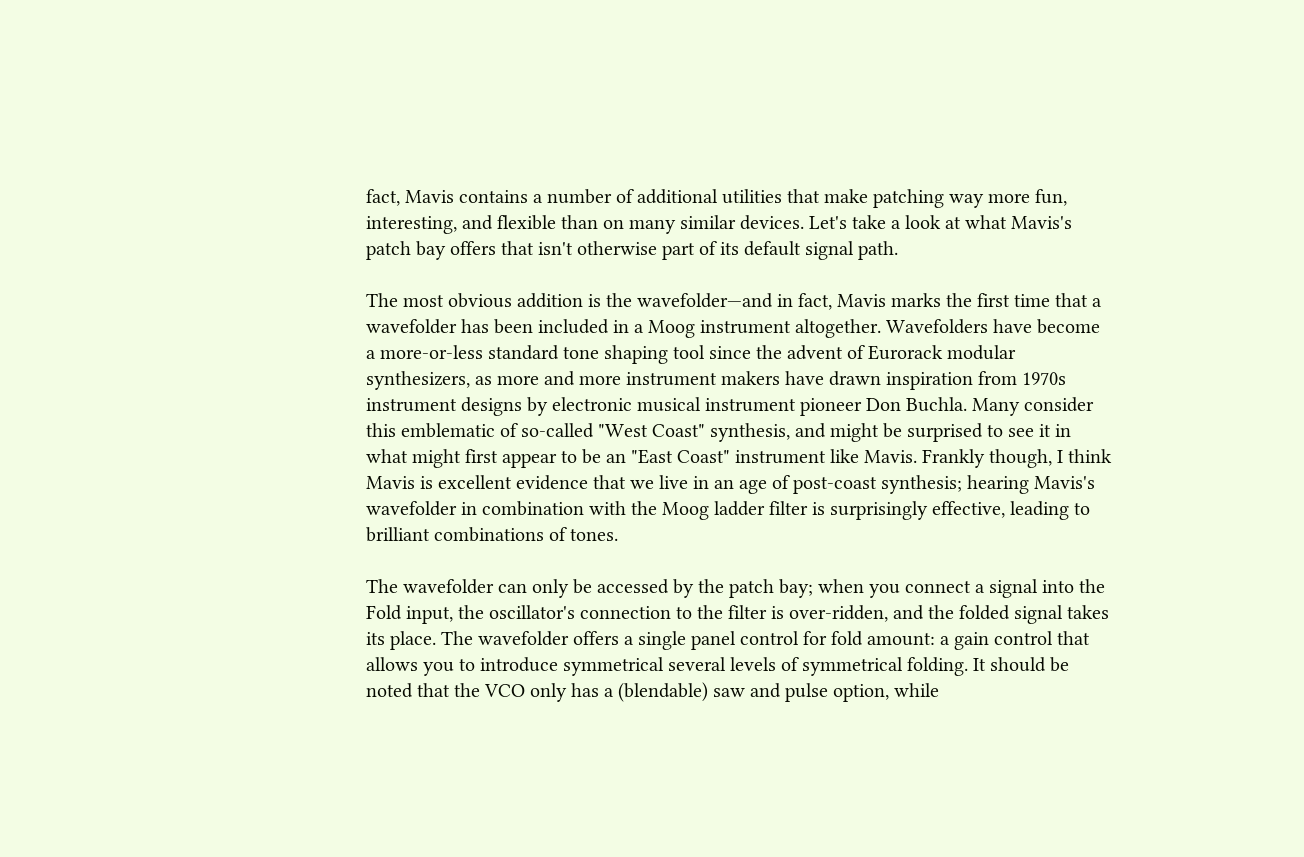fact, Mavis contains a number of additional utilities that make patching way more fun, interesting, and flexible than on many similar devices. Let's take a look at what Mavis's patch bay offers that isn't otherwise part of its default signal path.

The most obvious addition is the wavefolder—and in fact, Mavis marks the first time that a wavefolder has been included in a Moog instrument altogether. Wavefolders have become a more-or-less standard tone shaping tool since the advent of Eurorack modular synthesizers, as more and more instrument makers have drawn inspiration from 1970s instrument designs by electronic musical instrument pioneer Don Buchla. Many consider this emblematic of so-called "West Coast" synthesis, and might be surprised to see it in what might first appear to be an "East Coast" instrument like Mavis. Frankly though, I think Mavis is excellent evidence that we live in an age of post-coast synthesis; hearing Mavis's wavefolder in combination with the Moog ladder filter is surprisingly effective, leading to brilliant combinations of tones.

The wavefolder can only be accessed by the patch bay; when you connect a signal into the Fold input, the oscillator's connection to the filter is over-ridden, and the folded signal takes its place. The wavefolder offers a single panel control for fold amount: a gain control that allows you to introduce symmetrical several levels of symmetrical folding. It should be noted that the VCO only has a (blendable) saw and pulse option, while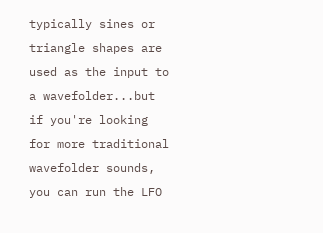typically sines or triangle shapes are used as the input to a wavefolder...but if you're looking for more traditional wavefolder sounds, you can run the LFO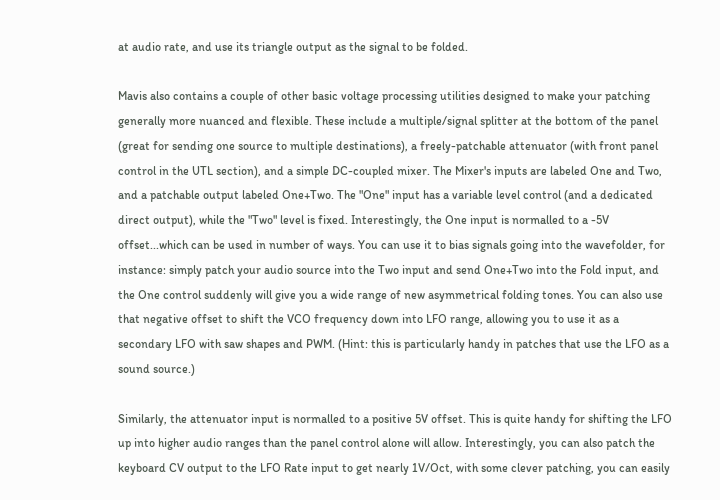at audio rate, and use its triangle output as the signal to be folded.

Mavis also contains a couple of other basic voltage processing utilities designed to make your patching generally more nuanced and flexible. These include a multiple/signal splitter at the bottom of the panel (great for sending one source to multiple destinations), a freely-patchable attenuator (with front panel control in the UTL section), and a simple DC-coupled mixer. The Mixer's inputs are labeled One and Two, and a patchable output labeled One+Two. The "One" input has a variable level control (and a dedicated direct output), while the "Two" level is fixed. Interestingly, the One input is normalled to a -5V offset...which can be used in number of ways. You can use it to bias signals going into the wavefolder, for instance: simply patch your audio source into the Two input and send One+Two into the Fold input, and the One control suddenly will give you a wide range of new asymmetrical folding tones. You can also use that negative offset to shift the VCO frequency down into LFO range, allowing you to use it as a secondary LFO with saw shapes and PWM. (Hint: this is particularly handy in patches that use the LFO as a sound source.)

Similarly, the attenuator input is normalled to a positive 5V offset. This is quite handy for shifting the LFO up into higher audio ranges than the panel control alone will allow. Interestingly, you can also patch the keyboard CV output to the LFO Rate input to get nearly 1V/Oct, with some clever patching, you can easily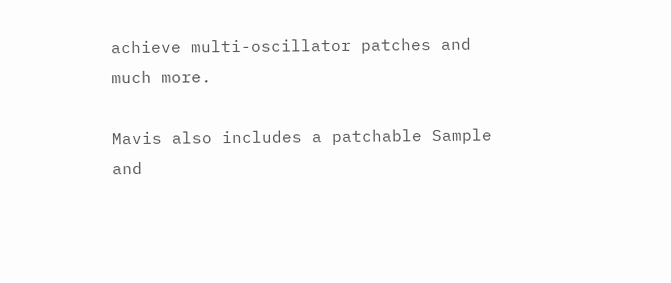achieve multi-oscillator patches and much more.

Mavis also includes a patchable Sample and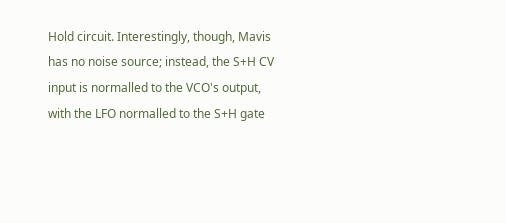Hold circuit. Interestingly, though, Mavis has no noise source; instead, the S+H CV input is normalled to the VCO's output, with the LFO normalled to the S+H gate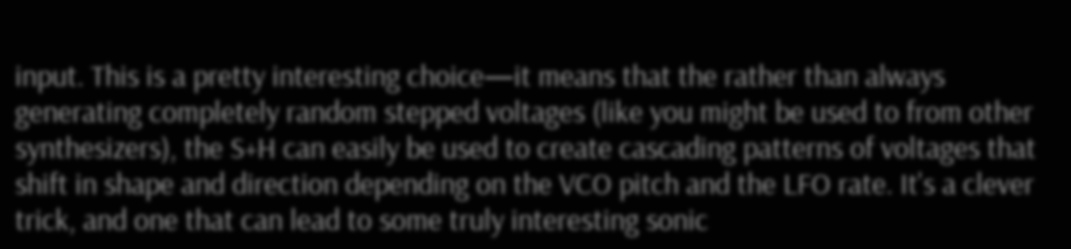input. This is a pretty interesting choice—it means that the rather than always generating completely random stepped voltages (like you might be used to from other synthesizers), the S+H can easily be used to create cascading patterns of voltages that shift in shape and direction depending on the VCO pitch and the LFO rate. It's a clever trick, and one that can lead to some truly interesting sonic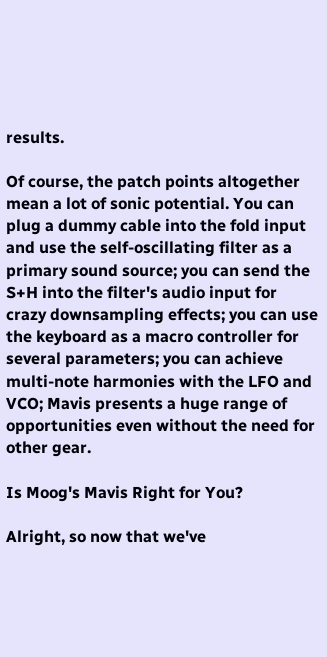results.

Of course, the patch points altogether mean a lot of sonic potential. You can plug a dummy cable into the fold input and use the self-oscillating filter as a primary sound source; you can send the S+H into the filter's audio input for crazy downsampling effects; you can use the keyboard as a macro controller for several parameters; you can achieve multi-note harmonies with the LFO and VCO; Mavis presents a huge range of opportunities even without the need for other gear.

Is Moog's Mavis Right for You?

Alright, so now that we've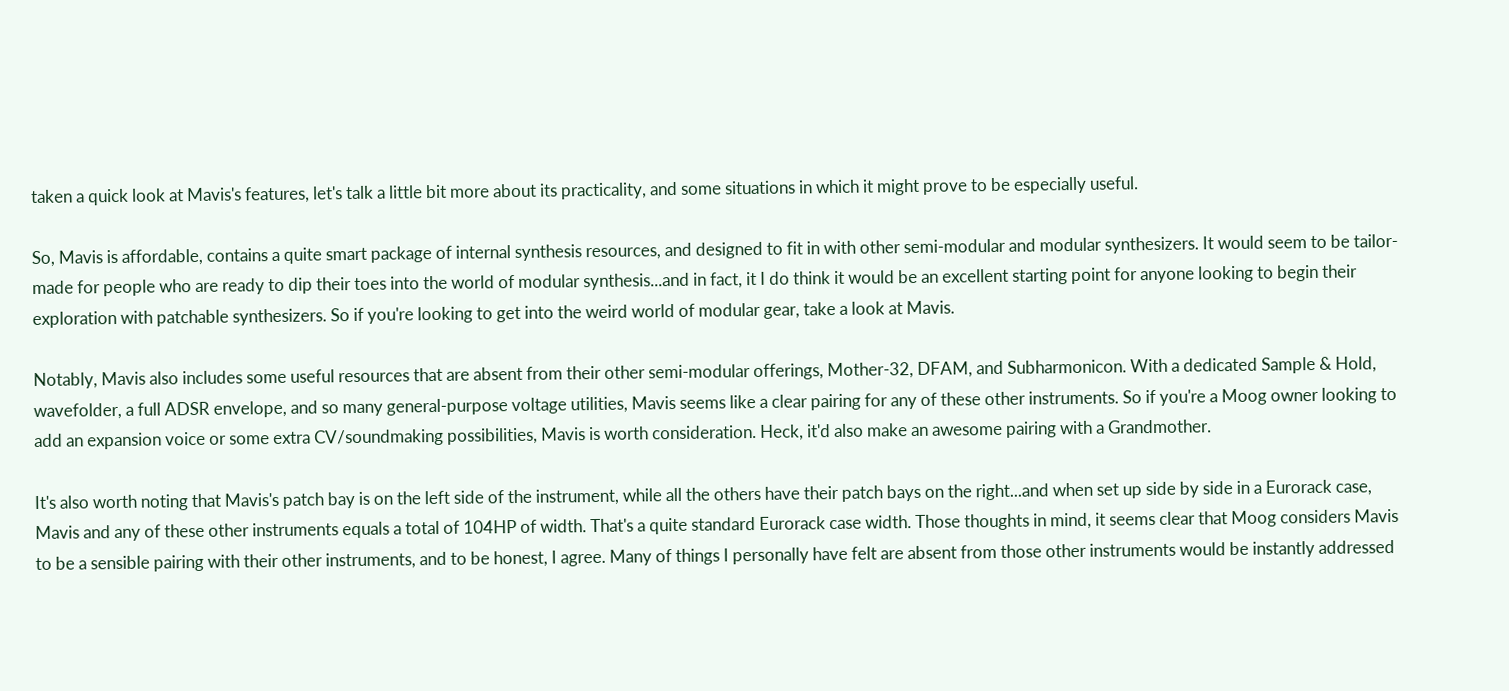taken a quick look at Mavis's features, let's talk a little bit more about its practicality, and some situations in which it might prove to be especially useful.

So, Mavis is affordable, contains a quite smart package of internal synthesis resources, and designed to fit in with other semi-modular and modular synthesizers. It would seem to be tailor-made for people who are ready to dip their toes into the world of modular synthesis...and in fact, it I do think it would be an excellent starting point for anyone looking to begin their exploration with patchable synthesizers. So if you're looking to get into the weird world of modular gear, take a look at Mavis.

Notably, Mavis also includes some useful resources that are absent from their other semi-modular offerings, Mother-32, DFAM, and Subharmonicon. With a dedicated Sample & Hold, wavefolder, a full ADSR envelope, and so many general-purpose voltage utilities, Mavis seems like a clear pairing for any of these other instruments. So if you're a Moog owner looking to add an expansion voice or some extra CV/soundmaking possibilities, Mavis is worth consideration. Heck, it'd also make an awesome pairing with a Grandmother.

It's also worth noting that Mavis's patch bay is on the left side of the instrument, while all the others have their patch bays on the right...and when set up side by side in a Eurorack case, Mavis and any of these other instruments equals a total of 104HP of width. That's a quite standard Eurorack case width. Those thoughts in mind, it seems clear that Moog considers Mavis to be a sensible pairing with their other instruments, and to be honest, I agree. Many of things I personally have felt are absent from those other instruments would be instantly addressed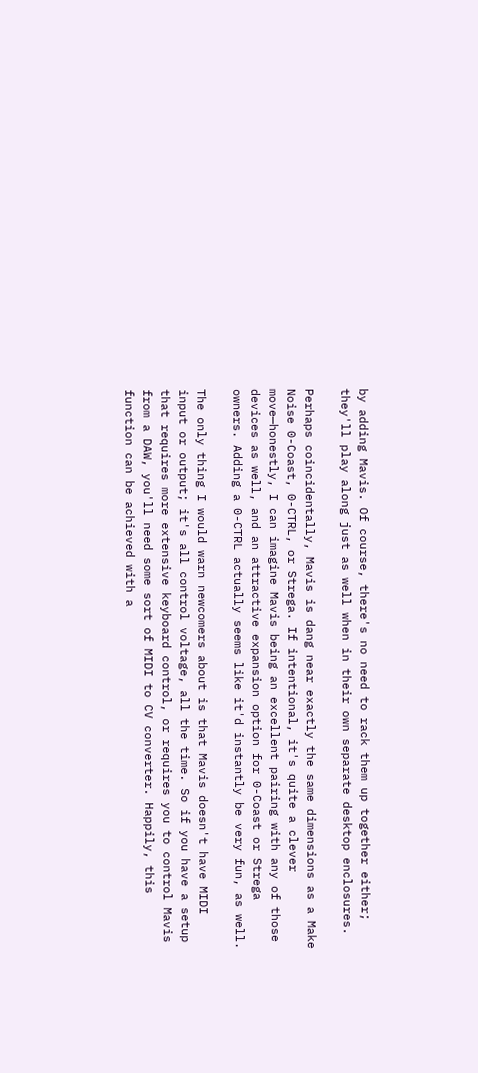by adding Mavis. Of course, there's no need to rack them up together either; they'll play along just as well when in their own separate desktop enclosures.

Perhaps coincidentally, Mavis is dang near exactly the same dimensions as a Make Noise 0-Coast, 0-CTRL, or Strega. If intentional, it's quite a clever move—honestly, I can imagine Mavis being an excellent pairing with any of those devices as well, and an attractive expansion option for 0-Coast or Strega owners. Adding a 0-CTRL actually seems like it'd instantly be very fun, as well.

The only thing I would warn newcomers about is that Mavis doesn't have MIDI input or output; it's all control voltage, all the time. So if you have a setup that requires more extensive keyboard control, or requires you to control Mavis from a DAW, you'll need some sort of MIDI to CV converter. Happily, this function can be achieved with a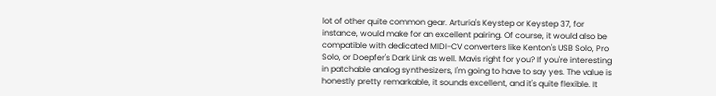lot of other quite common gear. Arturia's Keystep or Keystep 37, for instance, would make for an excellent pairing. Of course, it would also be compatible with dedicated MIDI-CV converters like Kenton's USB Solo, Pro Solo, or Doepfer's Dark Link as well. Mavis right for you? If you're interesting in patchable analog synthesizers, I'm going to have to say yes. The value is honestly pretty remarkable, it sounds excellent, and it's quite flexible. It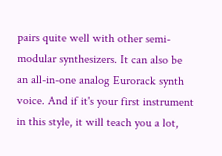pairs quite well with other semi-modular synthesizers. It can also be an all-in-one analog Eurorack synth voice. And if it's your first instrument in this style, it will teach you a lot,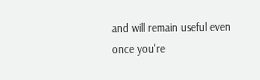and will remain useful even once you're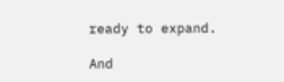ready to expand.

And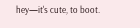hey—it's cute, to boot.